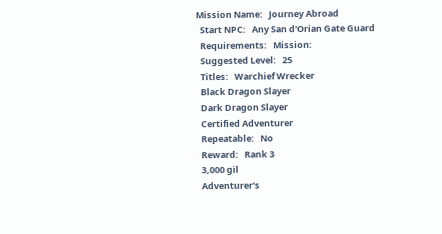Mission Name:   Journey Abroad
  Start NPC:   Any San d'Orian Gate Guard
  Requirements:   Mission:
  Suggested Level:   25
  Titles:   Warchief Wrecker
  Black Dragon Slayer
  Dark Dragon Slayer
  Certified Adventurer
  Repeatable:   No
  Reward:   Rank 3
  3,000 gil
  Adventurer's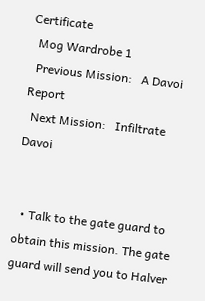Certificate
  Mog Wardrobe 1
  Previous Mission:   A Davoi Report
  Next Mission:   Infiltrate Davoi


  • Talk to the gate guard to obtain this mission. The gate guard will send you to Halver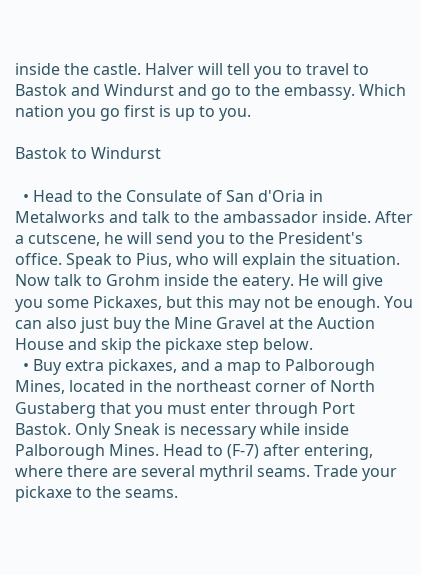inside the castle. Halver will tell you to travel to Bastok and Windurst and go to the embassy. Which nation you go first is up to you.

Bastok to Windurst

  • Head to the Consulate of San d'Oria in Metalworks and talk to the ambassador inside. After a cutscene, he will send you to the President's office. Speak to Pius, who will explain the situation. Now talk to Grohm inside the eatery. He will give you some Pickaxes, but this may not be enough. You can also just buy the Mine Gravel at the Auction House and skip the pickaxe step below.
  • Buy extra pickaxes, and a map to Palborough Mines, located in the northeast corner of North Gustaberg that you must enter through Port Bastok. Only Sneak is necessary while inside Palborough Mines. Head to (F-7) after entering, where there are several mythril seams. Trade your pickaxe to the seams.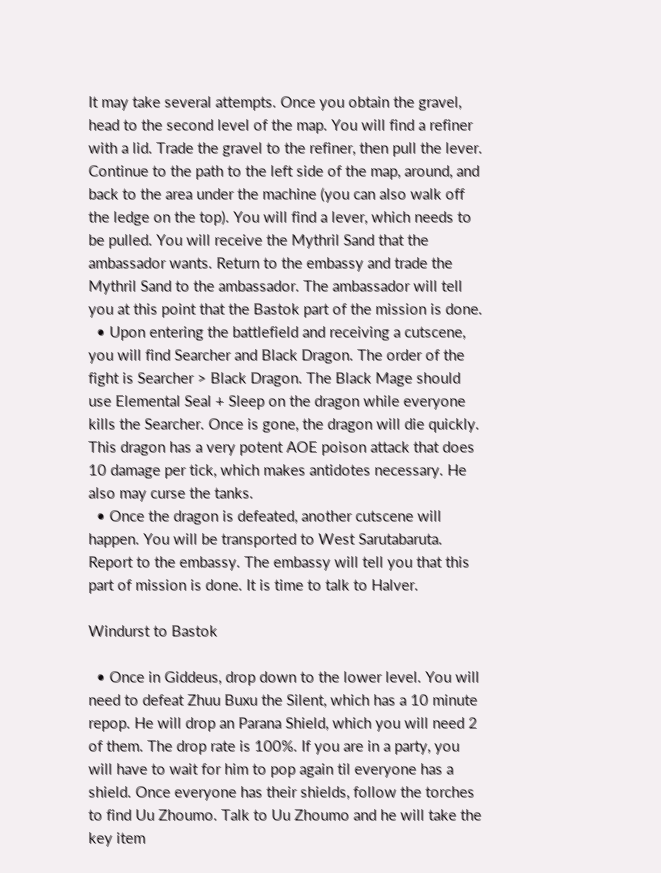It may take several attempts. Once you obtain the gravel, head to the second level of the map. You will find a refiner with a lid. Trade the gravel to the refiner, then pull the lever. Continue to the path to the left side of the map, around, and back to the area under the machine (you can also walk off the ledge on the top). You will find a lever, which needs to be pulled. You will receive the Mythril Sand that the ambassador wants. Return to the embassy and trade the Mythril Sand to the ambassador. The ambassador will tell you at this point that the Bastok part of the mission is done.
  • Upon entering the battlefield and receiving a cutscene, you will find Searcher and Black Dragon. The order of the fight is Searcher > Black Dragon. The Black Mage should use Elemental Seal + Sleep on the dragon while everyone kills the Searcher. Once is gone, the dragon will die quickly. This dragon has a very potent AOE poison attack that does 10 damage per tick, which makes antidotes necessary. He also may curse the tanks.
  • Once the dragon is defeated, another cutscene will happen. You will be transported to West Sarutabaruta. Report to the embassy. The embassy will tell you that this part of mission is done. It is time to talk to Halver.

Windurst to Bastok

  • Once in Giddeus, drop down to the lower level. You will need to defeat Zhuu Buxu the Silent, which has a 10 minute repop. He will drop an Parana Shield, which you will need 2 of them. The drop rate is 100%. If you are in a party, you will have to wait for him to pop again til everyone has a shield. Once everyone has their shields, follow the torches to find Uu Zhoumo. Talk to Uu Zhoumo and he will take the key item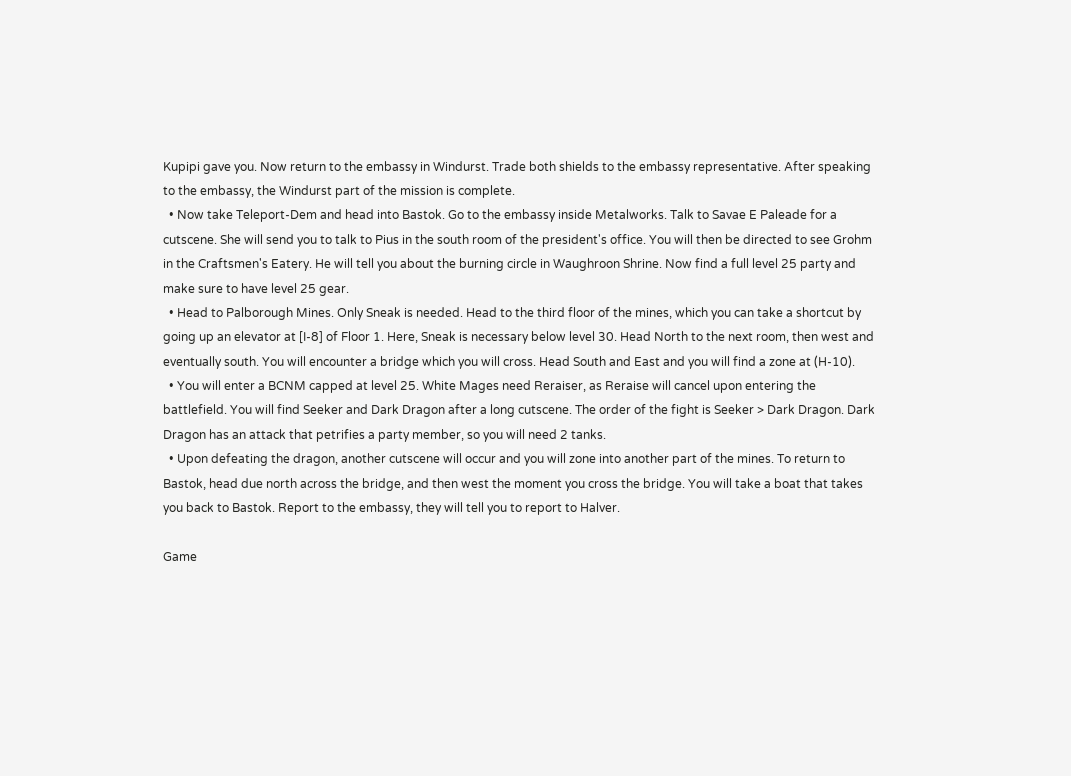Kupipi gave you. Now return to the embassy in Windurst. Trade both shields to the embassy representative. After speaking to the embassy, the Windurst part of the mission is complete.
  • Now take Teleport-Dem and head into Bastok. Go to the embassy inside Metalworks. Talk to Savae E Paleade for a cutscene. She will send you to talk to Pius in the south room of the president's office. You will then be directed to see Grohm in the Craftsmen's Eatery. He will tell you about the burning circle in Waughroon Shrine. Now find a full level 25 party and make sure to have level 25 gear.
  • Head to Palborough Mines. Only Sneak is needed. Head to the third floor of the mines, which you can take a shortcut by going up an elevator at [I-8] of Floor 1. Here, Sneak is necessary below level 30. Head North to the next room, then west and eventually south. You will encounter a bridge which you will cross. Head South and East and you will find a zone at (H-10).
  • You will enter a BCNM capped at level 25. White Mages need Reraiser, as Reraise will cancel upon entering the battlefield. You will find Seeker and Dark Dragon after a long cutscene. The order of the fight is Seeker > Dark Dragon. Dark Dragon has an attack that petrifies a party member, so you will need 2 tanks.
  • Upon defeating the dragon, another cutscene will occur and you will zone into another part of the mines. To return to Bastok, head due north across the bridge, and then west the moment you cross the bridge. You will take a boat that takes you back to Bastok. Report to the embassy, they will tell you to report to Halver.

Game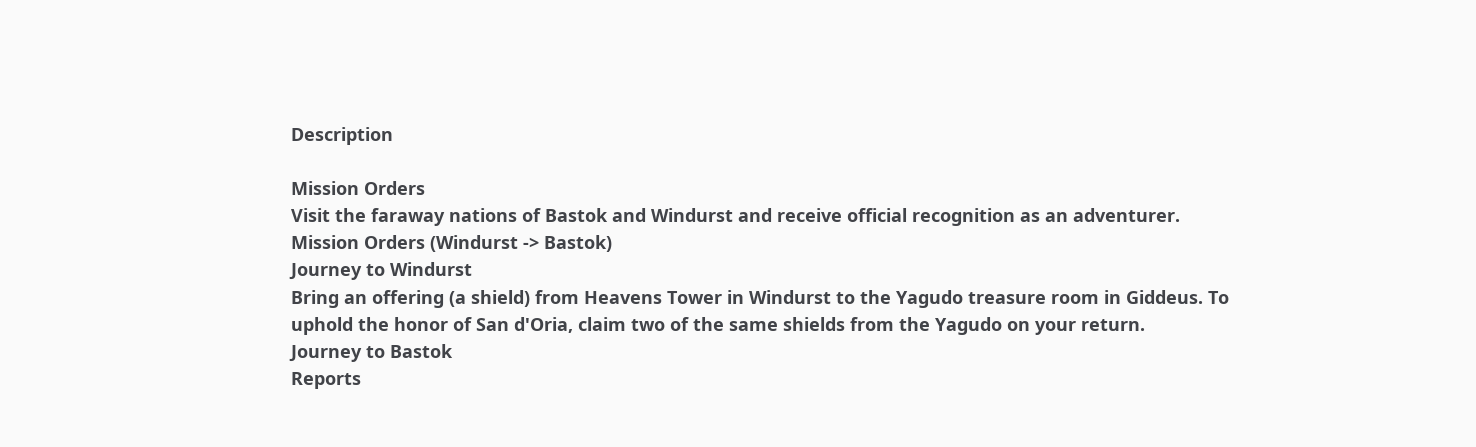Description

Mission Orders
Visit the faraway nations of Bastok and Windurst and receive official recognition as an adventurer.
Mission Orders (Windurst -> Bastok)
Journey to Windurst
Bring an offering (a shield) from Heavens Tower in Windurst to the Yagudo treasure room in Giddeus. To uphold the honor of San d'Oria, claim two of the same shields from the Yagudo on your return.
Journey to Bastok
Reports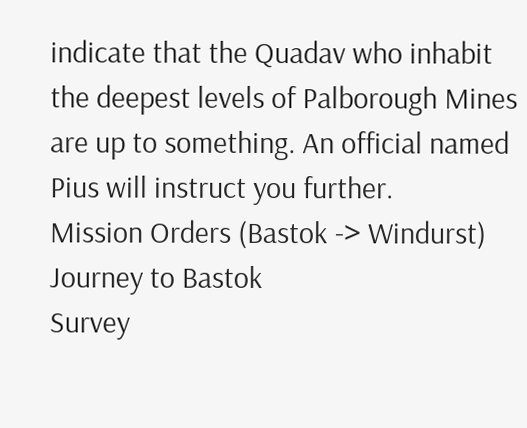indicate that the Quadav who inhabit the deepest levels of Palborough Mines are up to something. An official named Pius will instruct you further.
Mission Orders (Bastok -> Windurst)
Journey to Bastok
Survey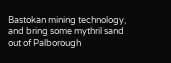Bastokan mining technology, and bring some mythril sand out of Palborough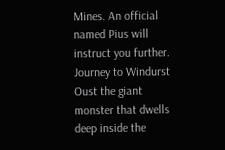Mines. An official named Pius will instruct you further.
Journey to Windurst
Oust the giant monster that dwells deep inside the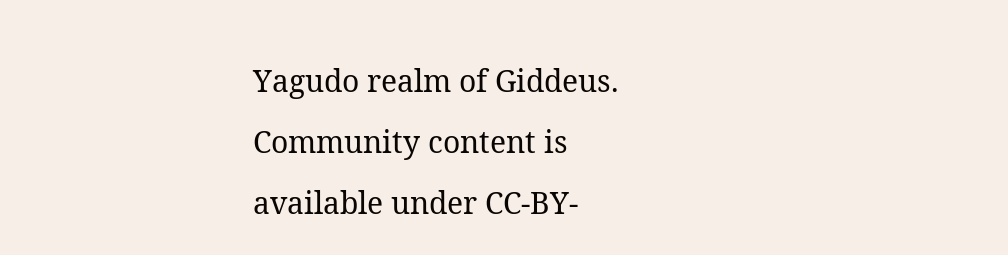Yagudo realm of Giddeus.
Community content is available under CC-BY-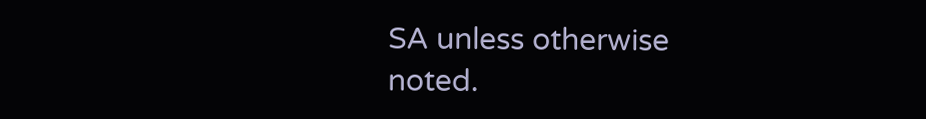SA unless otherwise noted.